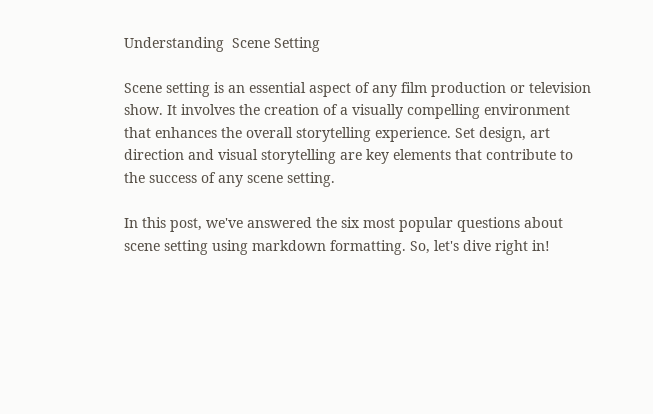Understanding  Scene Setting

Scene setting is an essential aspect of any film production or television show. It involves the creation of a visually compelling environment that enhances the overall storytelling experience. Set design, art direction and visual storytelling are key elements that contribute to the success of any scene setting.

In this post, we've answered the six most popular questions about scene setting using markdown formatting. So, let's dive right in!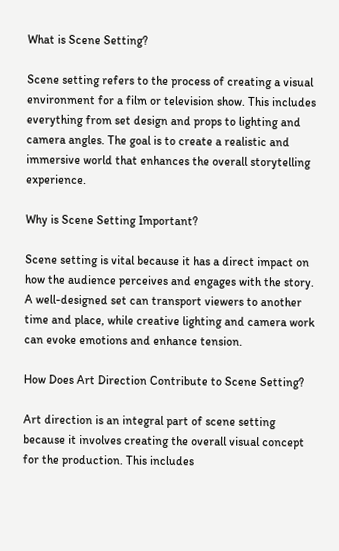What is Scene Setting?

Scene setting refers to the process of creating a visual environment for a film or television show. This includes everything from set design and props to lighting and camera angles. The goal is to create a realistic and immersive world that enhances the overall storytelling experience.

Why is Scene Setting Important?

Scene setting is vital because it has a direct impact on how the audience perceives and engages with the story. A well-designed set can transport viewers to another time and place, while creative lighting and camera work can evoke emotions and enhance tension.

How Does Art Direction Contribute to Scene Setting?

Art direction is an integral part of scene setting because it involves creating the overall visual concept for the production. This includes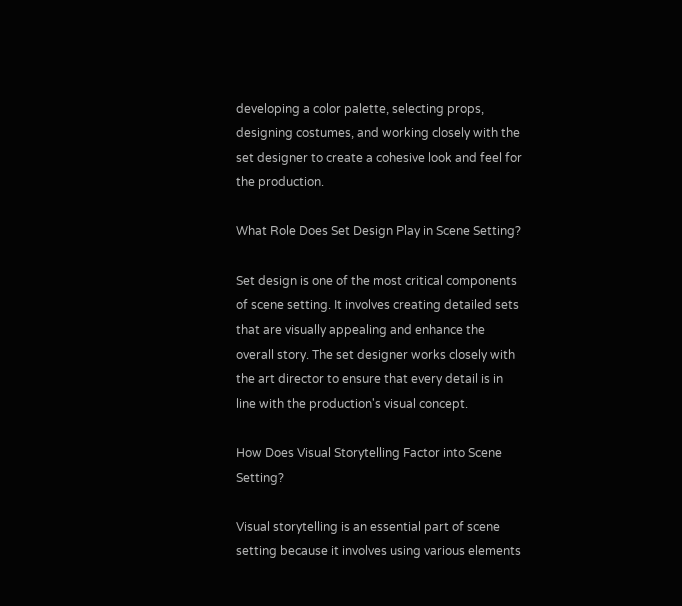developing a color palette, selecting props, designing costumes, and working closely with the set designer to create a cohesive look and feel for the production.

What Role Does Set Design Play in Scene Setting?

Set design is one of the most critical components of scene setting. It involves creating detailed sets that are visually appealing and enhance the overall story. The set designer works closely with the art director to ensure that every detail is in line with the production's visual concept.

How Does Visual Storytelling Factor into Scene Setting?

Visual storytelling is an essential part of scene setting because it involves using various elements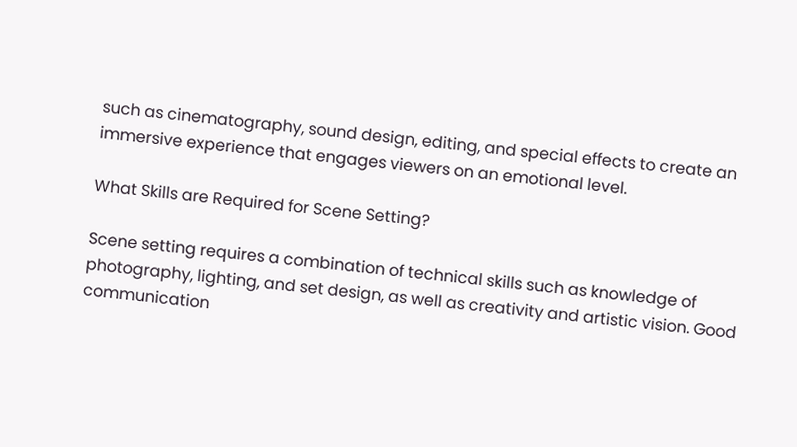such as cinematography, sound design, editing, and special effects to create an immersive experience that engages viewers on an emotional level.

What Skills are Required for Scene Setting?

Scene setting requires a combination of technical skills such as knowledge of photography, lighting, and set design, as well as creativity and artistic vision. Good communication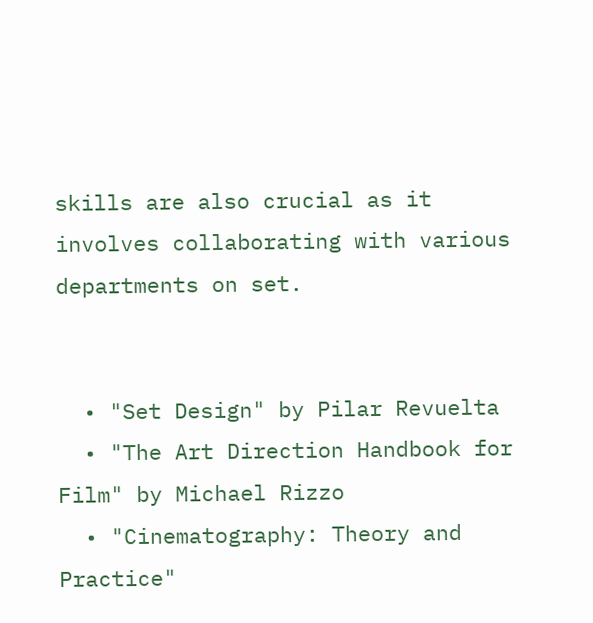skills are also crucial as it involves collaborating with various departments on set.


  • "Set Design" by Pilar Revuelta
  • "The Art Direction Handbook for Film" by Michael Rizzo
  • "Cinematography: Theory and Practice"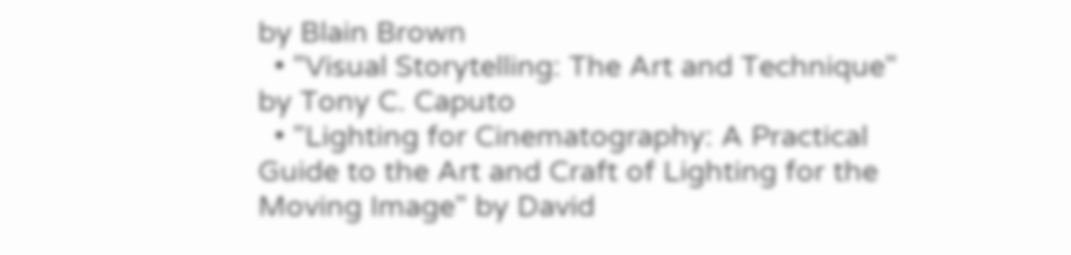by Blain Brown
  • "Visual Storytelling: The Art and Technique" by Tony C. Caputo
  • "Lighting for Cinematography: A Practical Guide to the Art and Craft of Lighting for the Moving Image" by David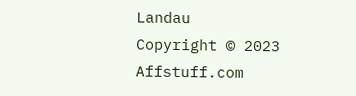Landau
Copyright © 2023 Affstuff.com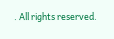. All rights reserved.